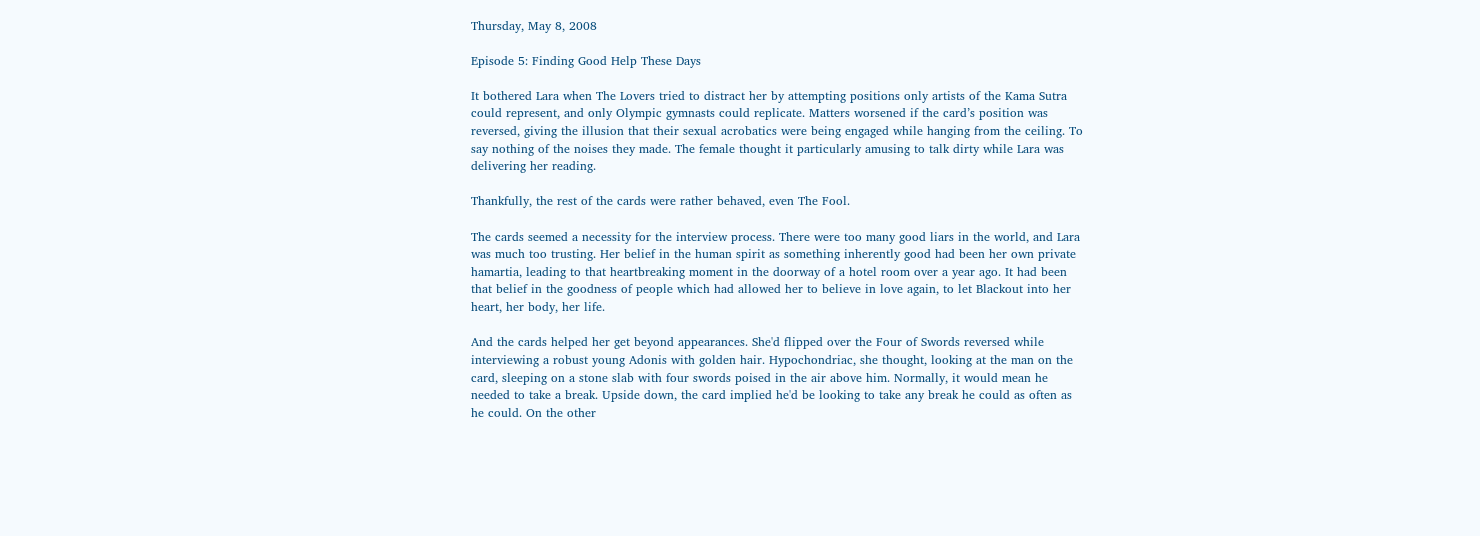Thursday, May 8, 2008

Episode 5: Finding Good Help These Days

It bothered Lara when The Lovers tried to distract her by attempting positions only artists of the Kama Sutra could represent, and only Olympic gymnasts could replicate. Matters worsened if the card’s position was reversed, giving the illusion that their sexual acrobatics were being engaged while hanging from the ceiling. To say nothing of the noises they made. The female thought it particularly amusing to talk dirty while Lara was delivering her reading.

Thankfully, the rest of the cards were rather behaved, even The Fool.

The cards seemed a necessity for the interview process. There were too many good liars in the world, and Lara was much too trusting. Her belief in the human spirit as something inherently good had been her own private hamartia, leading to that heartbreaking moment in the doorway of a hotel room over a year ago. It had been that belief in the goodness of people which had allowed her to believe in love again, to let Blackout into her heart, her body, her life.

And the cards helped her get beyond appearances. She'd flipped over the Four of Swords reversed while interviewing a robust young Adonis with golden hair. Hypochondriac, she thought, looking at the man on the card, sleeping on a stone slab with four swords poised in the air above him. Normally, it would mean he needed to take a break. Upside down, the card implied he'd be looking to take any break he could as often as he could. On the other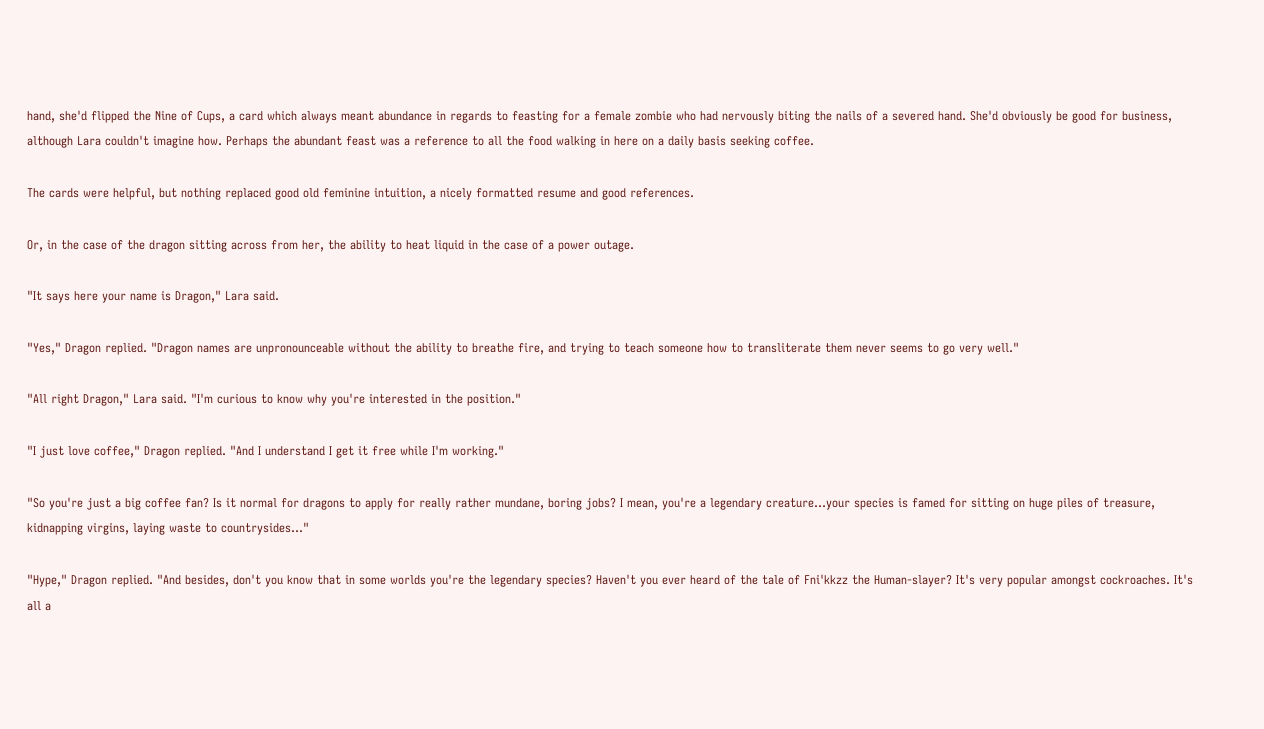hand, she'd flipped the Nine of Cups, a card which always meant abundance in regards to feasting for a female zombie who had nervously biting the nails of a severed hand. She'd obviously be good for business, although Lara couldn't imagine how. Perhaps the abundant feast was a reference to all the food walking in here on a daily basis seeking coffee.

The cards were helpful, but nothing replaced good old feminine intuition, a nicely formatted resume and good references.

Or, in the case of the dragon sitting across from her, the ability to heat liquid in the case of a power outage.

"It says here your name is Dragon," Lara said.

"Yes," Dragon replied. "Dragon names are unpronounceable without the ability to breathe fire, and trying to teach someone how to transliterate them never seems to go very well."

"All right Dragon," Lara said. "I'm curious to know why you're interested in the position."

"I just love coffee," Dragon replied. "And I understand I get it free while I'm working."

"So you're just a big coffee fan? Is it normal for dragons to apply for really rather mundane, boring jobs? I mean, you're a legendary creature...your species is famed for sitting on huge piles of treasure, kidnapping virgins, laying waste to countrysides..."

"Hype," Dragon replied. "And besides, don't you know that in some worlds you're the legendary species? Haven't you ever heard of the tale of Fni'kkzz the Human-slayer? It's very popular amongst cockroaches. It's all a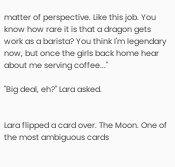matter of perspective. Like this job. You know how rare it is that a dragon gets work as a barista? You think I'm legendary now, but once the girls back home hear about me serving coffee..."

"Big deal, eh?" Lara asked.


Lara flipped a card over. The Moon. One of the most ambiguous cards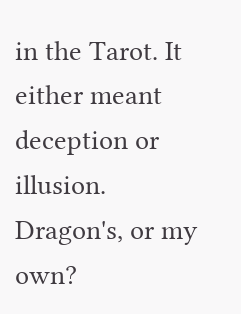in the Tarot. It either meant deception or illusion. Dragon's, or my own?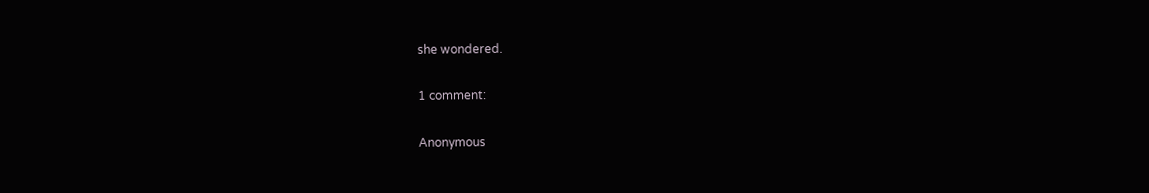she wondered.

1 comment:

Anonymous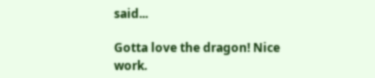said...

Gotta love the dragon! Nice work.